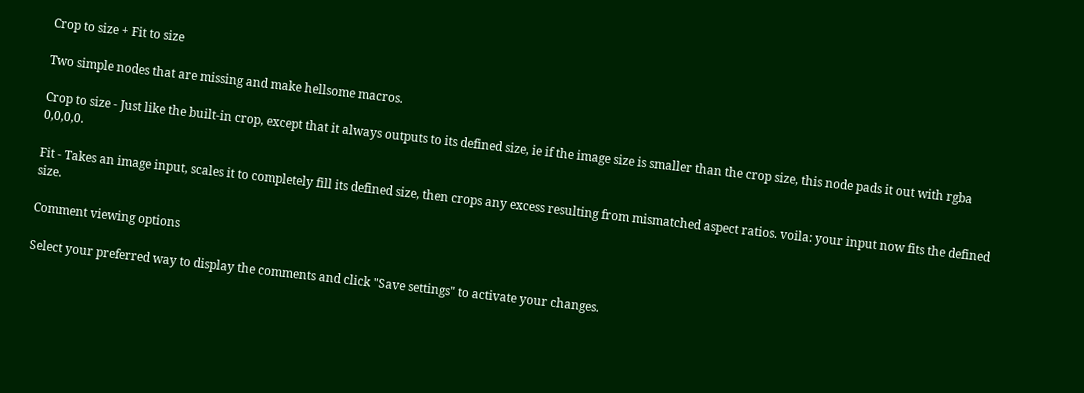Crop to size + Fit to size

Two simple nodes that are missing and make hellsome macros.

Crop to size - Just like the built-in crop, except that it always outputs to its defined size, ie if the image size is smaller than the crop size, this node pads it out with rgba 0,0,0,0.

Fit - Takes an image input, scales it to completely fill its defined size, then crops any excess resulting from mismatched aspect ratios. voila: your input now fits the defined size.

Comment viewing options

Select your preferred way to display the comments and click "Save settings" to activate your changes.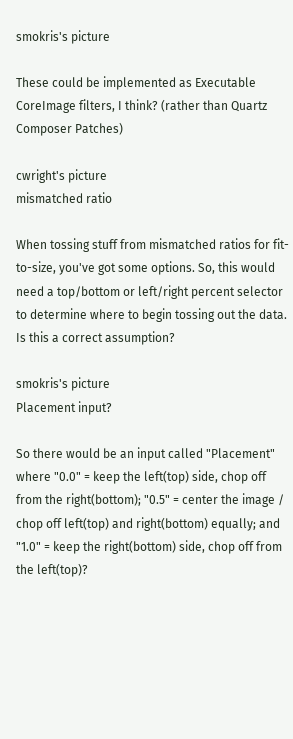smokris's picture

These could be implemented as Executable CoreImage filters, I think? (rather than Quartz Composer Patches)

cwright's picture
mismatched ratio

When tossing stuff from mismatched ratios for fit-to-size, you've got some options. So, this would need a top/bottom or left/right percent selector to determine where to begin tossing out the data. Is this a correct assumption?

smokris's picture
Placement input?

So there would be an input called "Placement" where "0.0" = keep the left(top) side, chop off from the right(bottom); "0.5" = center the image / chop off left(top) and right(bottom) equally; and "1.0" = keep the right(bottom) side, chop off from the left(top)?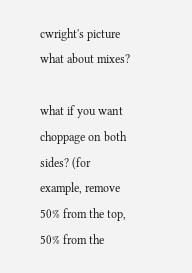cwright's picture
what about mixes?

what if you want choppage on both sides? (for example, remove 50% from the top, 50% from the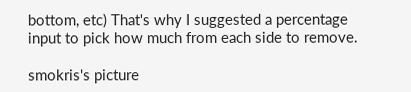bottom, etc) That's why I suggested a percentage input to pick how much from each side to remove.

smokris's picture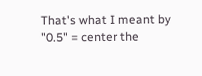That's what I meant by "0.5" = center the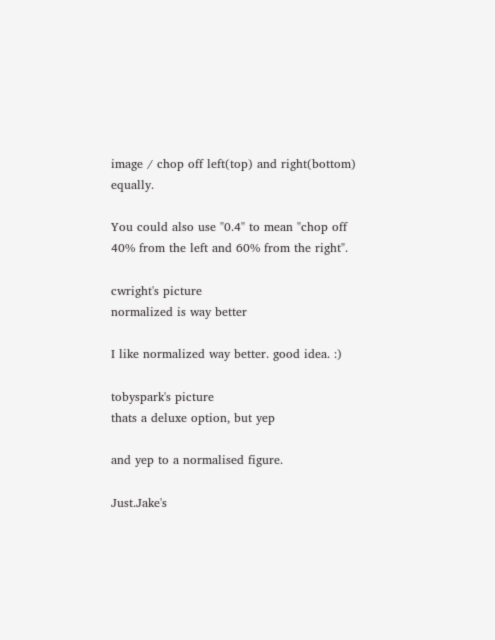image / chop off left(top) and right(bottom) equally.

You could also use "0.4" to mean "chop off 40% from the left and 60% from the right".

cwright's picture
normalized is way better

I like normalized way better. good idea. :)

tobyspark's picture
thats a deluxe option, but yep

and yep to a normalised figure.

Just.Jake's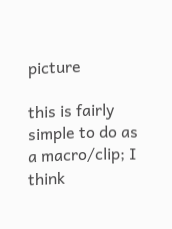picture

this is fairly simple to do as a macro/clip; I think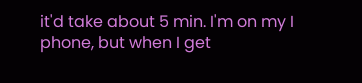it'd take about 5 min. I'm on my I phone, but when I get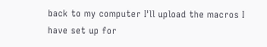back to my computer I'll upload the macros I have set up for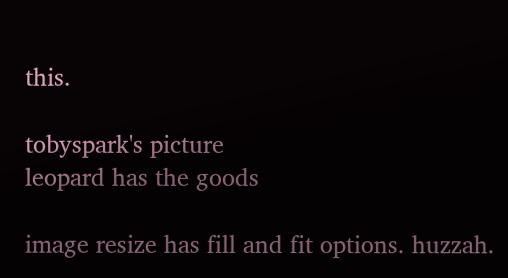this.

tobyspark's picture
leopard has the goods

image resize has fill and fit options. huzzah.